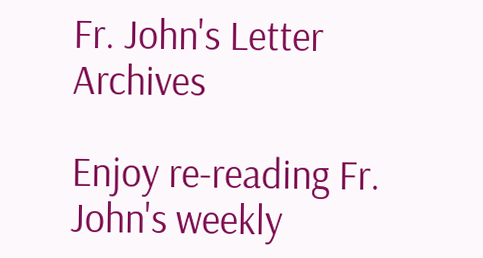Fr. John's Letter Archives

Enjoy re-reading Fr. John's weekly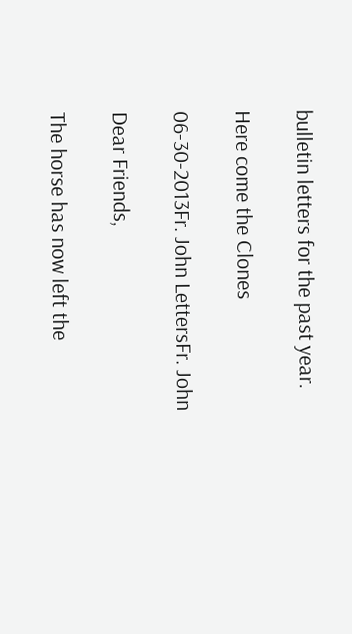bulletin letters for the past year.

Here come the Clones

06-30-2013Fr. John LettersFr. John

Dear Friends,

The horse has now left the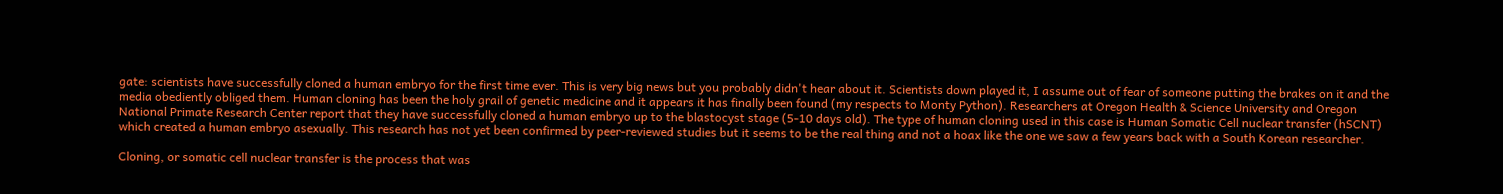gate: scientists have successfully cloned a human embryo for the first time ever. This is very big news but you probably didn't hear about it. Scientists down played it, I assume out of fear of someone putting the brakes on it and the media obediently obliged them. Human cloning has been the holy grail of genetic medicine and it appears it has finally been found (my respects to Monty Python). Researchers at Oregon Health & Science University and Oregon National Primate Research Center report that they have successfully cloned a human embryo up to the blastocyst stage (5-10 days old). The type of human cloning used in this case is Human Somatic Cell nuclear transfer (hSCNT) which created a human embryo asexually. This research has not yet been confirmed by peer-reviewed studies but it seems to be the real thing and not a hoax like the one we saw a few years back with a South Korean researcher.

Cloning, or somatic cell nuclear transfer is the process that was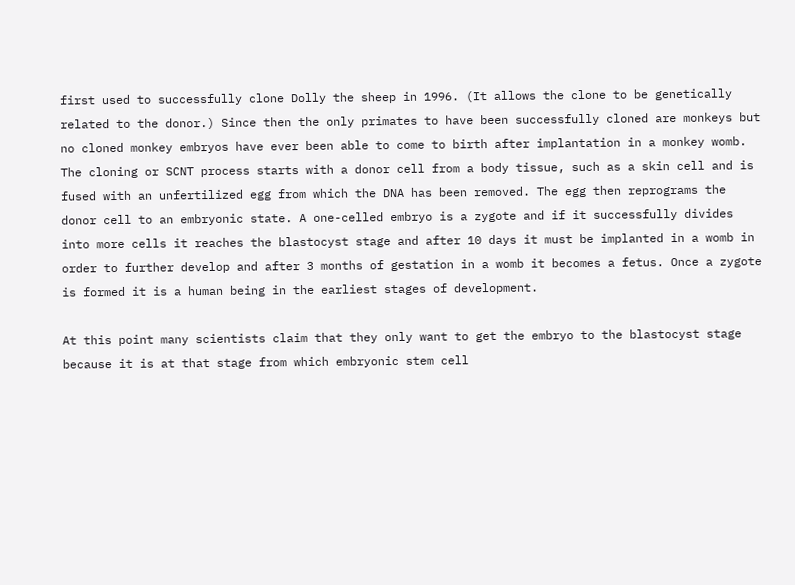first used to successfully clone Dolly the sheep in 1996. (It allows the clone to be genetically related to the donor.) Since then the only primates to have been successfully cloned are monkeys but no cloned monkey embryos have ever been able to come to birth after implantation in a monkey womb. The cloning or SCNT process starts with a donor cell from a body tissue, such as a skin cell and is fused with an unfertilized egg from which the DNA has been removed. The egg then reprograms the donor cell to an embryonic state. A one-celled embryo is a zygote and if it successfully divides into more cells it reaches the blastocyst stage and after 10 days it must be implanted in a womb in order to further develop and after 3 months of gestation in a womb it becomes a fetus. Once a zygote is formed it is a human being in the earliest stages of development.

At this point many scientists claim that they only want to get the embryo to the blastocyst stage because it is at that stage from which embryonic stem cell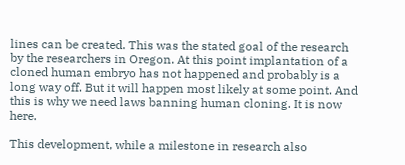lines can be created. This was the stated goal of the research by the researchers in Oregon. At this point implantation of a cloned human embryo has not happened and probably is a long way off. But it will happen most likely at some point. And this is why we need laws banning human cloning. It is now here.

This development, while a milestone in research also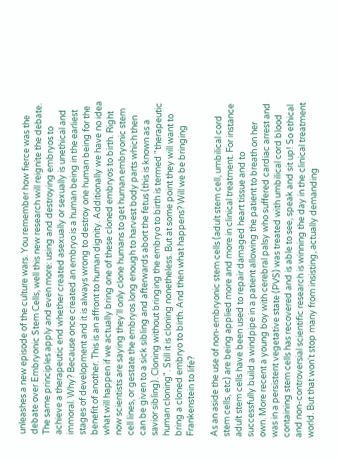unleashes a new episode of the culture wars. You remember how fierce was the debate over Embryonic Stem Cells, well this new research will reignite the debate. The same principles apply and even more: using and destroying embryos to achieve a therapeutic end whether created asexually or sexually is unethical and immoral. Why? Because once created an embryo is a human being in the earliest stages of development and it is always wrong to destroy one human being for the benefit of another. This is an affront to human dignity. Additionally we have no idea what will happen if we actually bring one of these cloned embryos to birth. Right now scientists are saying they'll only clone humans to get human embryonic stem cell lines, or gestate the embryos long enough to harvest body parts which then can be given to a sick sibling and afterwards abort the fetus (this is known as a savior sibling). Cloning without bringing the embryo to birth is termed "therapeutic human cloning". Still it is cloning nonetheless. But at some point they will want to bring a cloned embryo to birth. And then what happens? Will we be bringing Frankenstein to life?

As an aside the use of non-embryonic stem cells (adult stem cell, umbilical cord stem cells, etc) are being applied more and more in clinical treatment. For instance adult stem cells have been used to repair damaged heart tissue and to successfully build a windpipe in a patient allowing the patient to breath on her own. More recent a young boy with cerebral palsy who suffered cardiac arrest and was in a persistent vegetative state (PVS) was treated with umbilical cord blood containing stem cells has recovered and is able to see, speak and sit up! So ethical and non-controversial scientific research is winning the day in the clinical treatment world. But that won't stop many from insisting, actually demanding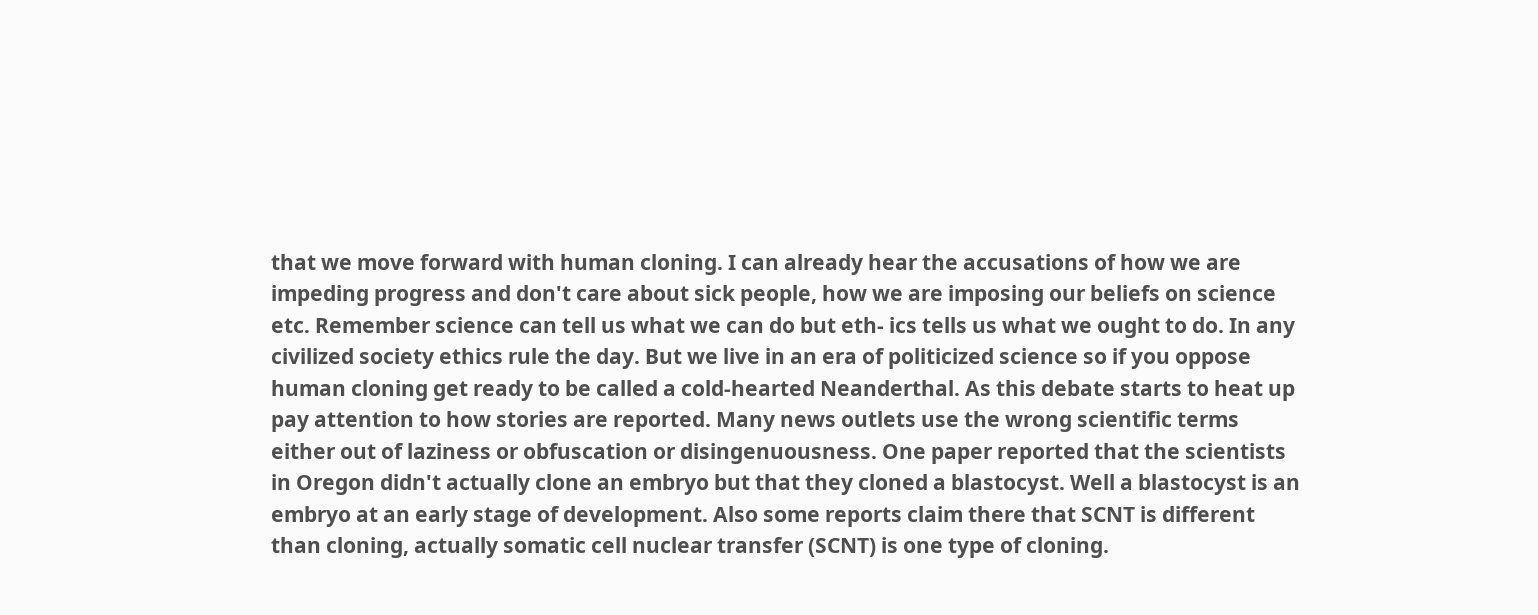that we move forward with human cloning. I can already hear the accusations of how we are impeding progress and don't care about sick people, how we are imposing our beliefs on science etc. Remember science can tell us what we can do but eth- ics tells us what we ought to do. In any civilized society ethics rule the day. But we live in an era of politicized science so if you oppose human cloning get ready to be called a cold-hearted Neanderthal. As this debate starts to heat up pay attention to how stories are reported. Many news outlets use the wrong scientific terms either out of laziness or obfuscation or disingenuousness. One paper reported that the scientists in Oregon didn't actually clone an embryo but that they cloned a blastocyst. Well a blastocyst is an embryo at an early stage of development. Also some reports claim there that SCNT is different than cloning, actually somatic cell nuclear transfer (SCNT) is one type of cloning.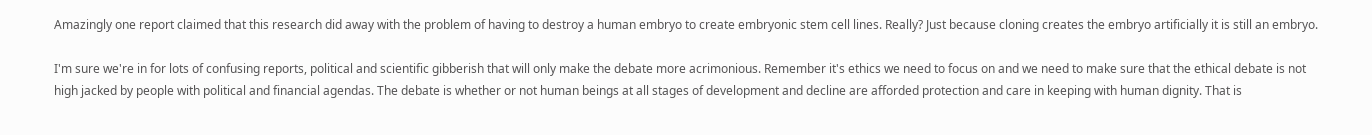Amazingly one report claimed that this research did away with the problem of having to destroy a human embryo to create embryonic stem cell lines. Really? Just because cloning creates the embryo artificially it is still an embryo.

I'm sure we're in for lots of confusing reports, political and scientific gibberish that will only make the debate more acrimonious. Remember it's ethics we need to focus on and we need to make sure that the ethical debate is not high jacked by people with political and financial agendas. The debate is whether or not human beings at all stages of development and decline are afforded protection and care in keeping with human dignity. That is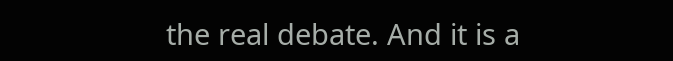the real debate. And it is a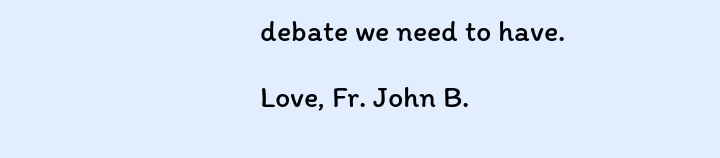debate we need to have.

Love, Fr. John B.